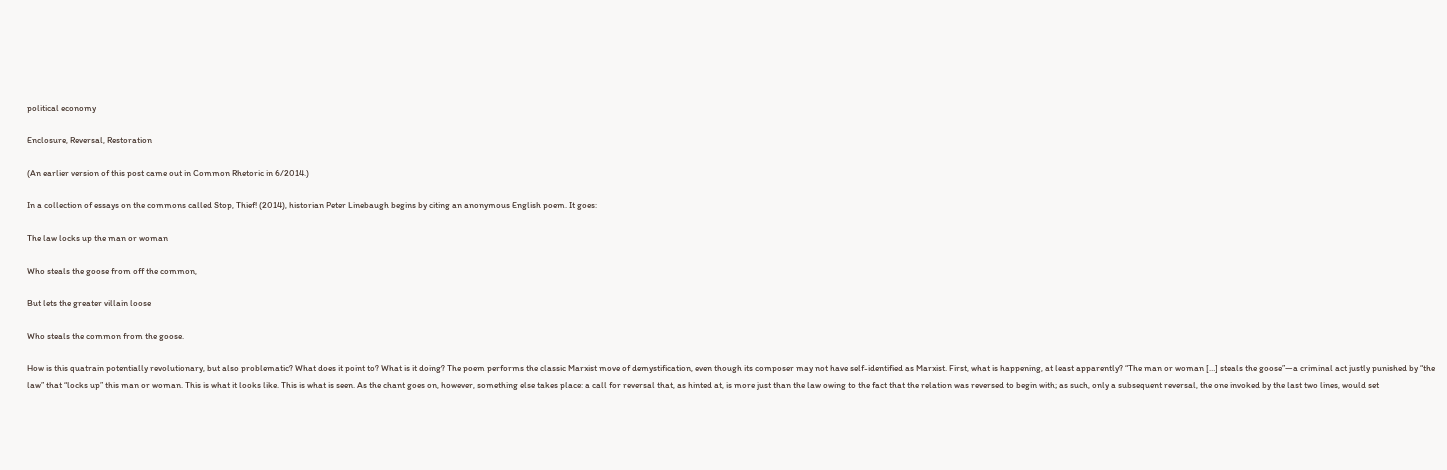political economy

Enclosure, Reversal, Restoration

(An earlier version of this post came out in Common Rhetoric in 6/2014.)

In a collection of essays on the commons called Stop, Thief! (2014), historian Peter Linebaugh begins by citing an anonymous English poem. It goes:

The law locks up the man or woman

Who steals the goose from off the common,

But lets the greater villain loose

Who steals the common from the goose.

How is this quatrain potentially revolutionary, but also problematic? What does it point to? What is it doing? The poem performs the classic Marxist move of demystification, even though its composer may not have self-identified as Marxist. First, what is happening, at least apparently? “The man or woman […] steals the goose”—a criminal act justly punished by “the law” that “locks up” this man or woman. This is what it looks like. This is what is seen. As the chant goes on, however, something else takes place: a call for reversal that, as hinted at, is more just than the law owing to the fact that the relation was reversed to begin with; as such, only a subsequent reversal, the one invoked by the last two lines, would set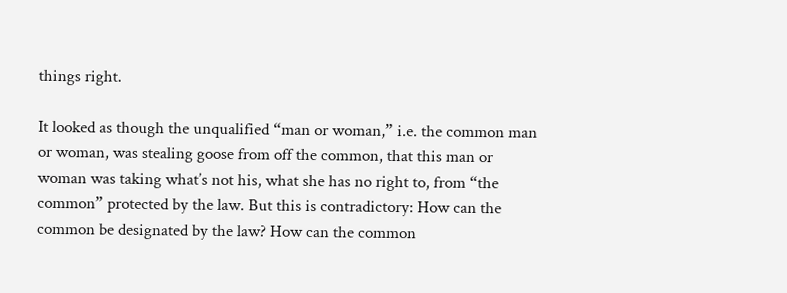things right.

It looked as though the unqualified “man or woman,” i.e. the common man or woman, was stealing goose from off the common, that this man or woman was taking what’s not his, what she has no right to, from “the common” protected by the law. But this is contradictory: How can the common be designated by the law? How can the common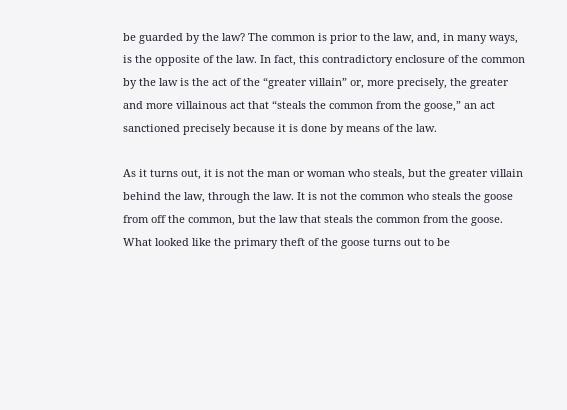be guarded by the law? The common is prior to the law, and, in many ways, is the opposite of the law. In fact, this contradictory enclosure of the common by the law is the act of the “greater villain” or, more precisely, the greater and more villainous act that “steals the common from the goose,” an act sanctioned precisely because it is done by means of the law.

As it turns out, it is not the man or woman who steals, but the greater villain behind the law, through the law. It is not the common who steals the goose from off the common, but the law that steals the common from the goose. What looked like the primary theft of the goose turns out to be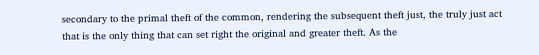secondary to the primal theft of the common, rendering the subsequent theft just, the truly just act that is the only thing that can set right the original and greater theft. As the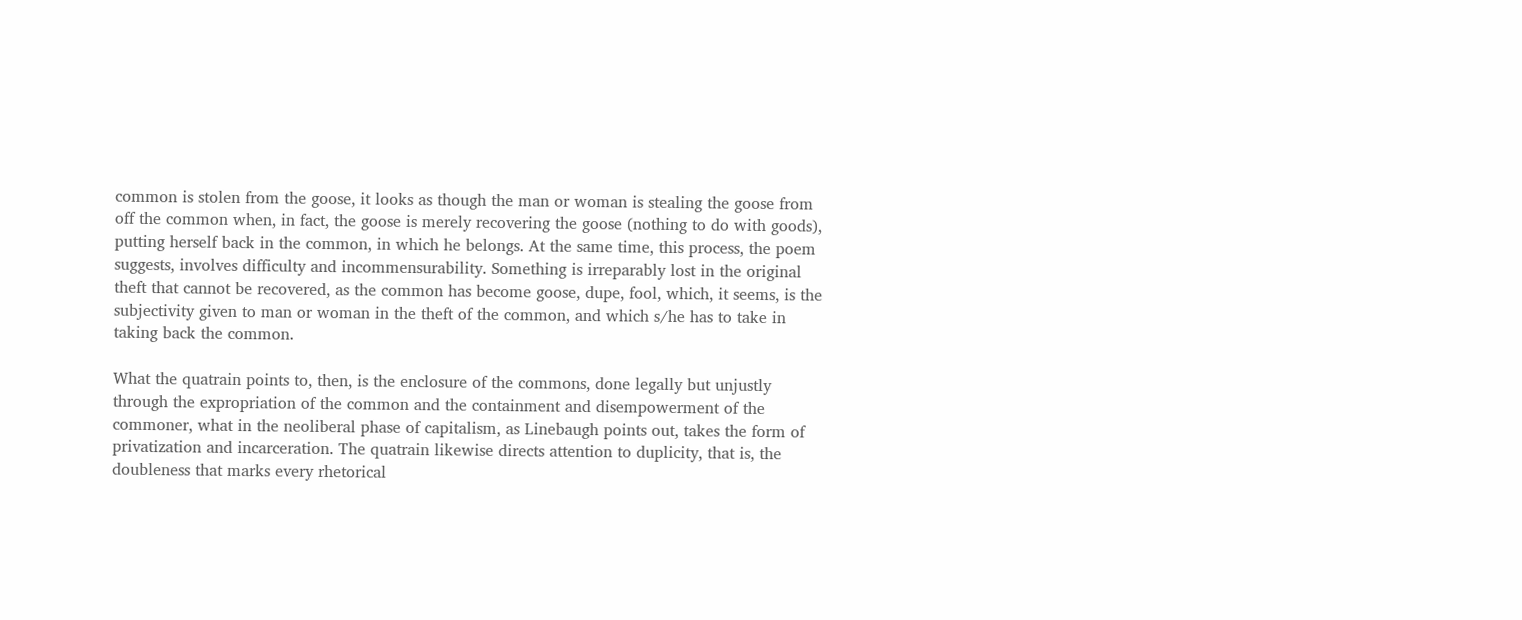common is stolen from the goose, it looks as though the man or woman is stealing the goose from off the common when, in fact, the goose is merely recovering the goose (nothing to do with goods), putting herself back in the common, in which he belongs. At the same time, this process, the poem suggests, involves difficulty and incommensurability. Something is irreparably lost in the original theft that cannot be recovered, as the common has become goose, dupe, fool, which, it seems, is the subjectivity given to man or woman in the theft of the common, and which s/he has to take in taking back the common.

What the quatrain points to, then, is the enclosure of the commons, done legally but unjustly through the expropriation of the common and the containment and disempowerment of the commoner, what in the neoliberal phase of capitalism, as Linebaugh points out, takes the form of privatization and incarceration. The quatrain likewise directs attention to duplicity, that is, the doubleness that marks every rhetorical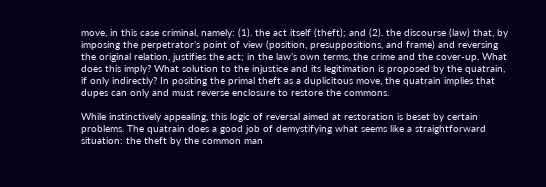move, in this case criminal, namely: (1). the act itself (theft); and (2). the discourse (law) that, by imposing the perpetrator’s point of view (position, presuppositions, and frame) and reversing the original relation, justifies the act; in the law’s own terms, the crime and the cover-up. What does this imply? What solution to the injustice and its legitimation is proposed by the quatrain, if only indirectly? In positing the primal theft as a duplicitous move, the quatrain implies that dupes can only and must reverse enclosure to restore the commons.

While instinctively appealing, this logic of reversal aimed at restoration is beset by certain problems. The quatrain does a good job of demystifying what seems like a straightforward situation: the theft by the common man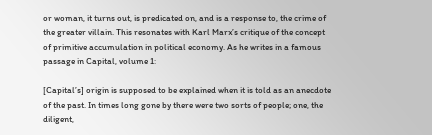or woman, it turns out, is predicated on, and is a response to, the crime of the greater villain. This resonates with Karl Marx’s critique of the concept of primitive accumulation in political economy. As he writes in a famous passage in Capital, volume 1:

[Capital’s] origin is supposed to be explained when it is told as an anecdote of the past. In times long gone by there were two sorts of people; one, the diligent,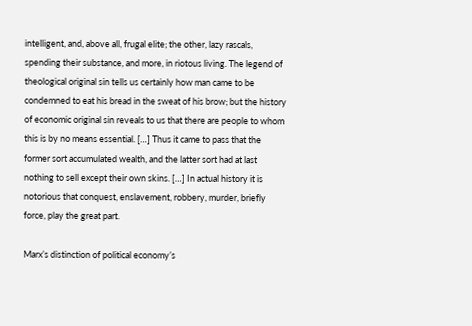intelligent, and, above all, frugal elite; the other, lazy rascals, spending their substance, and more, in riotous living. The legend of theological original sin tells us certainly how man came to be condemned to eat his bread in the sweat of his brow; but the history of economic original sin reveals to us that there are people to whom this is by no means essential. […] Thus it came to pass that the former sort accumulated wealth, and the latter sort had at last nothing to sell except their own skins. […] In actual history it is notorious that conquest, enslavement, robbery, murder, briefly force, play the great part.

Marx’s distinction of political economy’s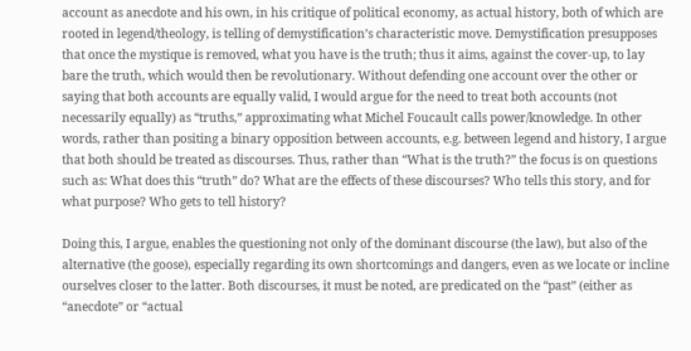account as anecdote and his own, in his critique of political economy, as actual history, both of which are rooted in legend/theology, is telling of demystification’s characteristic move. Demystification presupposes that once the mystique is removed, what you have is the truth; thus it aims, against the cover-up, to lay bare the truth, which would then be revolutionary. Without defending one account over the other or saying that both accounts are equally valid, I would argue for the need to treat both accounts (not necessarily equally) as “truths,” approximating what Michel Foucault calls power/knowledge. In other words, rather than positing a binary opposition between accounts, e.g. between legend and history, I argue that both should be treated as discourses. Thus, rather than “What is the truth?” the focus is on questions such as: What does this “truth” do? What are the effects of these discourses? Who tells this story, and for what purpose? Who gets to tell history?

Doing this, I argue, enables the questioning not only of the dominant discourse (the law), but also of the alternative (the goose), especially regarding its own shortcomings and dangers, even as we locate or incline ourselves closer to the latter. Both discourses, it must be noted, are predicated on the “past” (either as “anecdote” or “actual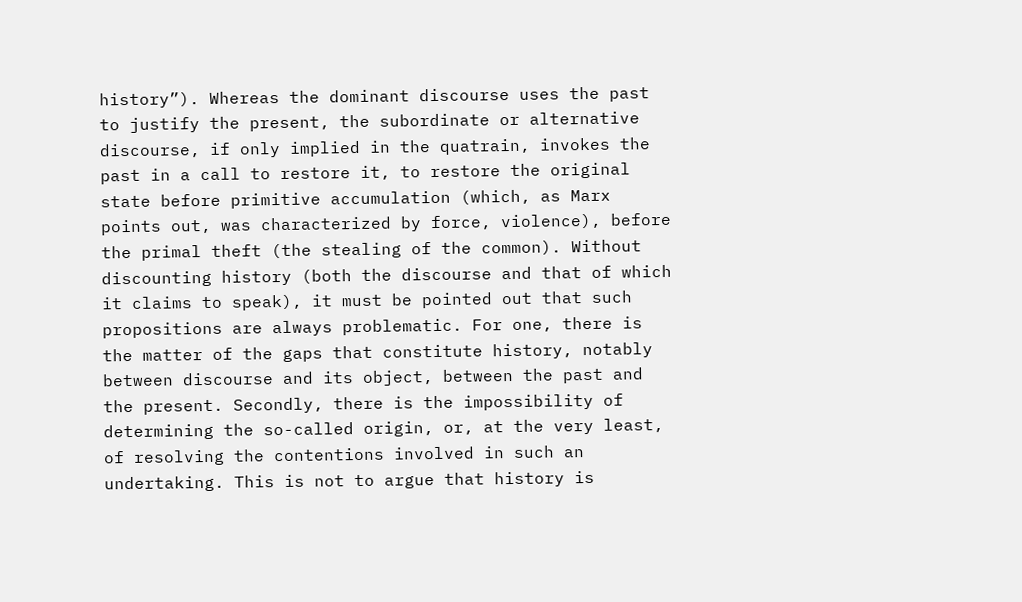history”). Whereas the dominant discourse uses the past to justify the present, the subordinate or alternative discourse, if only implied in the quatrain, invokes the past in a call to restore it, to restore the original state before primitive accumulation (which, as Marx points out, was characterized by force, violence), before the primal theft (the stealing of the common). Without discounting history (both the discourse and that of which it claims to speak), it must be pointed out that such propositions are always problematic. For one, there is the matter of the gaps that constitute history, notably between discourse and its object, between the past and the present. Secondly, there is the impossibility of determining the so-called origin, or, at the very least, of resolving the contentions involved in such an undertaking. This is not to argue that history is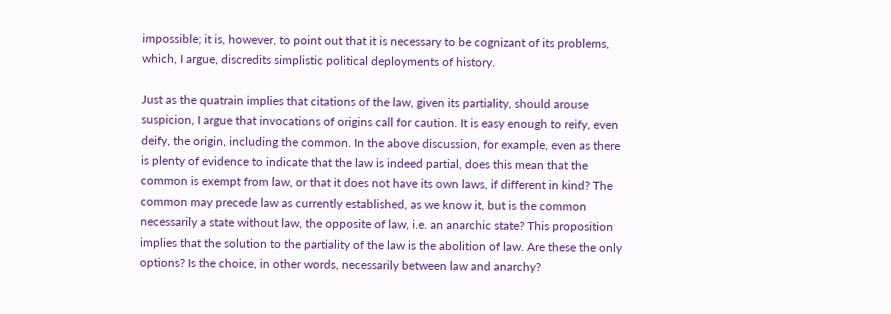impossible; it is, however, to point out that it is necessary to be cognizant of its problems, which, I argue, discredits simplistic political deployments of history.

Just as the quatrain implies that citations of the law, given its partiality, should arouse suspicion, I argue that invocations of origins call for caution. It is easy enough to reify, even deify, the origin, including the common. In the above discussion, for example, even as there is plenty of evidence to indicate that the law is indeed partial, does this mean that the common is exempt from law, or that it does not have its own laws, if different in kind? The common may precede law as currently established, as we know it, but is the common necessarily a state without law, the opposite of law, i.e. an anarchic state? This proposition implies that the solution to the partiality of the law is the abolition of law. Are these the only options? Is the choice, in other words, necessarily between law and anarchy?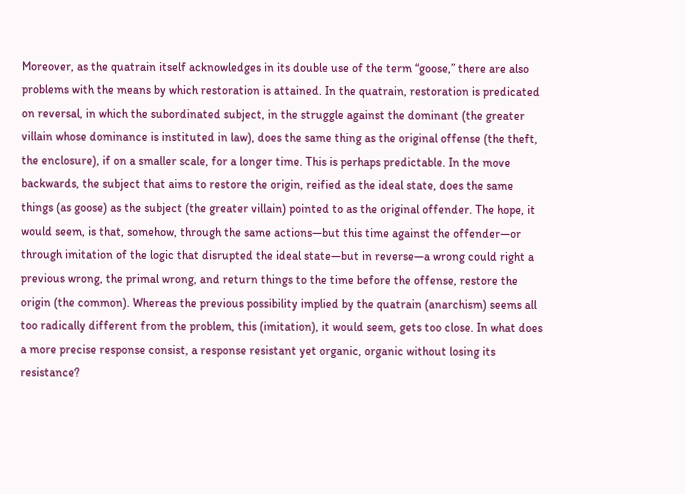Moreover, as the quatrain itself acknowledges in its double use of the term “goose,” there are also problems with the means by which restoration is attained. In the quatrain, restoration is predicated on reversal, in which the subordinated subject, in the struggle against the dominant (the greater villain whose dominance is instituted in law), does the same thing as the original offense (the theft, the enclosure), if on a smaller scale, for a longer time. This is perhaps predictable. In the move backwards, the subject that aims to restore the origin, reified as the ideal state, does the same things (as goose) as the subject (the greater villain) pointed to as the original offender. The hope, it would seem, is that, somehow, through the same actions—but this time against the offender—or through imitation of the logic that disrupted the ideal state—but in reverse—a wrong could right a previous wrong, the primal wrong, and return things to the time before the offense, restore the origin (the common). Whereas the previous possibility implied by the quatrain (anarchism) seems all too radically different from the problem, this (imitation), it would seem, gets too close. In what does a more precise response consist, a response resistant yet organic, organic without losing its resistance?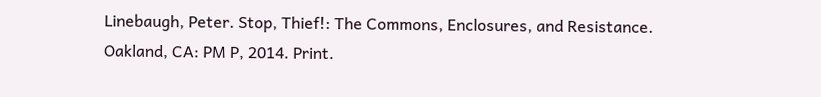Linebaugh, Peter. Stop, Thief!: The Commons, Enclosures, and Resistance. Oakland, CA: PM P, 2014. Print.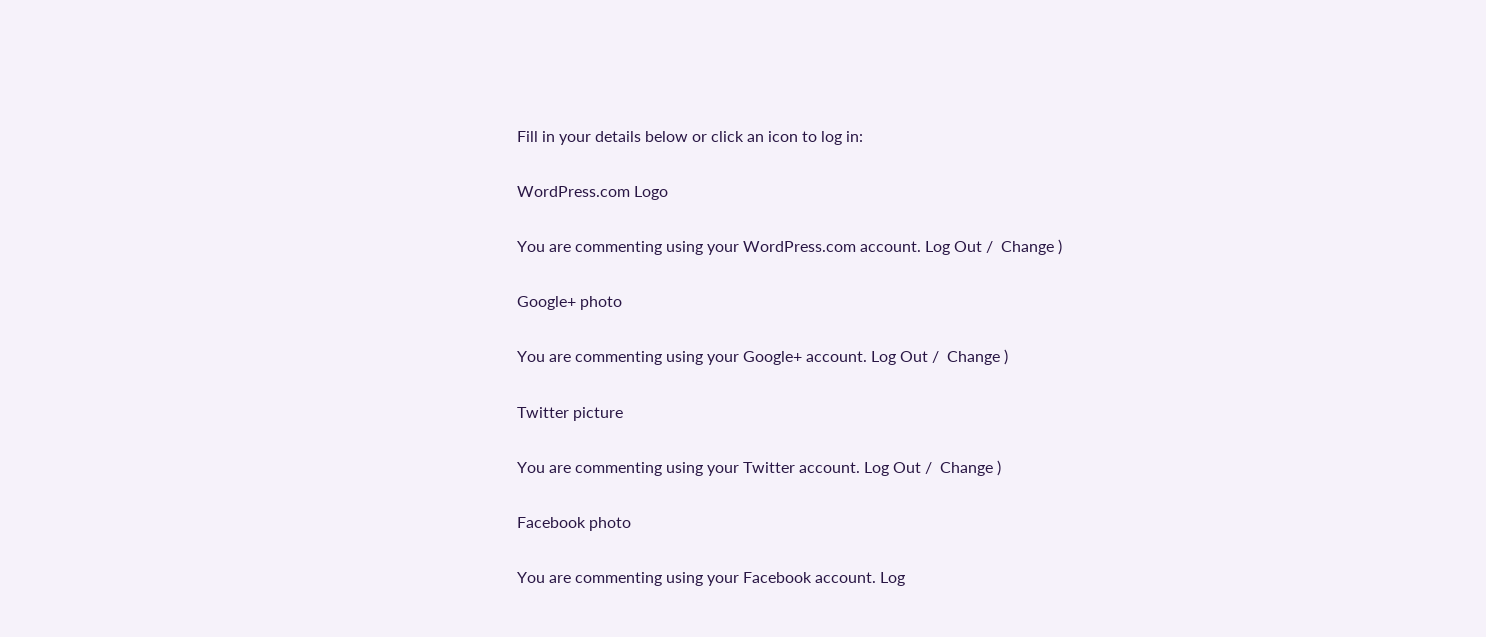Fill in your details below or click an icon to log in:

WordPress.com Logo

You are commenting using your WordPress.com account. Log Out /  Change )

Google+ photo

You are commenting using your Google+ account. Log Out /  Change )

Twitter picture

You are commenting using your Twitter account. Log Out /  Change )

Facebook photo

You are commenting using your Facebook account. Log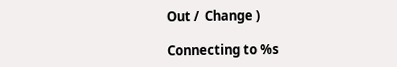Out /  Change )

Connecting to %s